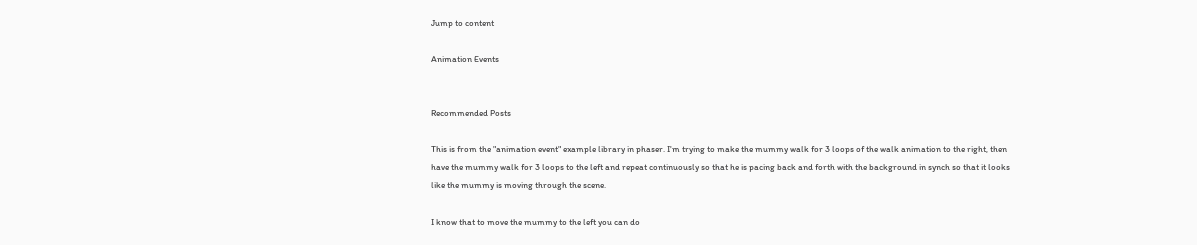Jump to content

Animation Events


Recommended Posts

This is from the "animation event" example library in phaser. I'm trying to make the mummy walk for 3 loops of the walk animation to the right, then have the mummy walk for 3 loops to the left and repeat continuously so that he is pacing back and forth with the background in synch so that it looks like the mummy is moving through the scene.

I know that to move the mummy to the left you can do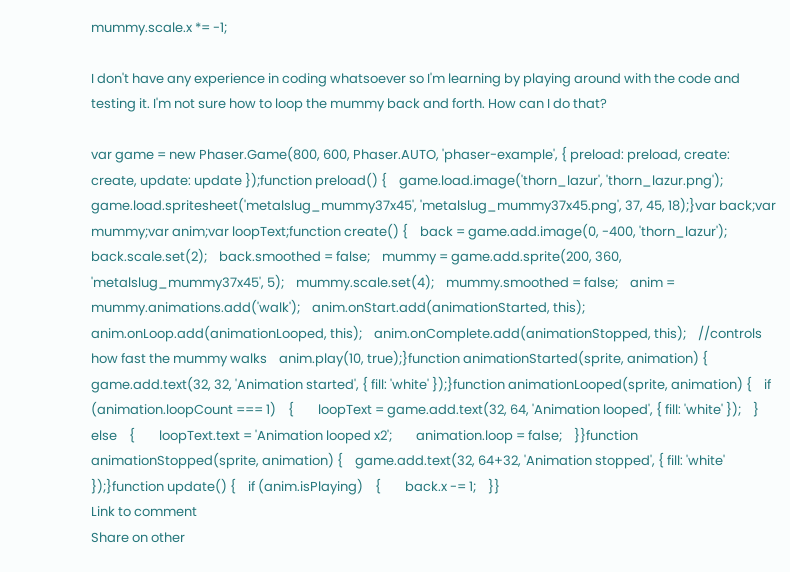mummy.scale.x *= -1;

I don't have any experience in coding whatsoever so I'm learning by playing around with the code and testing it. I'm not sure how to loop the mummy back and forth. How can I do that?

var game = new Phaser.Game(800, 600, Phaser.AUTO, 'phaser-example', { preload: preload, create: create, update: update });function preload() {    game.load.image('thorn_lazur', 'thorn_lazur.png');    game.load.spritesheet('metalslug_mummy37x45', 'metalslug_mummy37x45.png', 37, 45, 18);}var back;var mummy;var anim;var loopText;function create() {    back = game.add.image(0, -400, 'thorn_lazur');    back.scale.set(2);    back.smoothed = false;    mummy = game.add.sprite(200, 360, 'metalslug_mummy37x45', 5);    mummy.scale.set(4);    mummy.smoothed = false;    anim = mummy.animations.add('walk');    anim.onStart.add(animationStarted, this);    anim.onLoop.add(animationLooped, this);    anim.onComplete.add(animationStopped, this);    //controls how fast the mummy walks    anim.play(10, true);}function animationStarted(sprite, animation) {    game.add.text(32, 32, 'Animation started', { fill: 'white' });}function animationLooped(sprite, animation) {    if (animation.loopCount === 1)    {        loopText = game.add.text(32, 64, 'Animation looped', { fill: 'white' });    }    else    {        loopText.text = 'Animation looped x2';        animation.loop = false;    }}function animationStopped(sprite, animation) {    game.add.text(32, 64+32, 'Animation stopped', { fill: 'white' });}function update() {    if (anim.isPlaying)    {        back.x -= 1;    }}
Link to comment
Share on other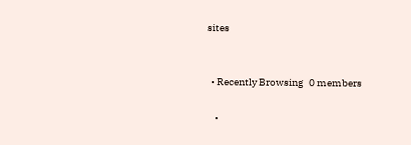sites


  • Recently Browsing   0 members

    •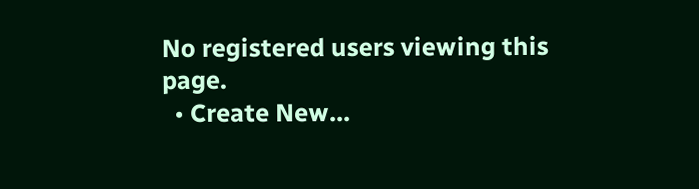No registered users viewing this page.
  • Create New...